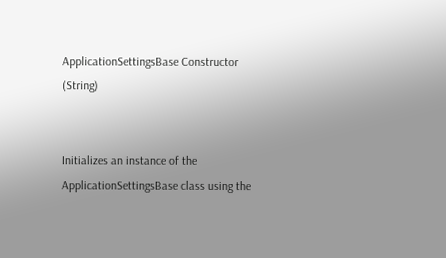ApplicationSettingsBase Constructor (String)


Initializes an instance of the ApplicationSettingsBase class using the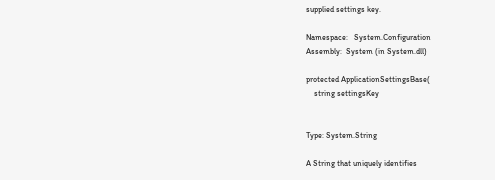supplied settings key.

Namespace:   System.Configuration
Assembly:  System (in System.dll)

protected ApplicationSettingsBase(
    string settingsKey


Type: System.String

A String that uniquely identifies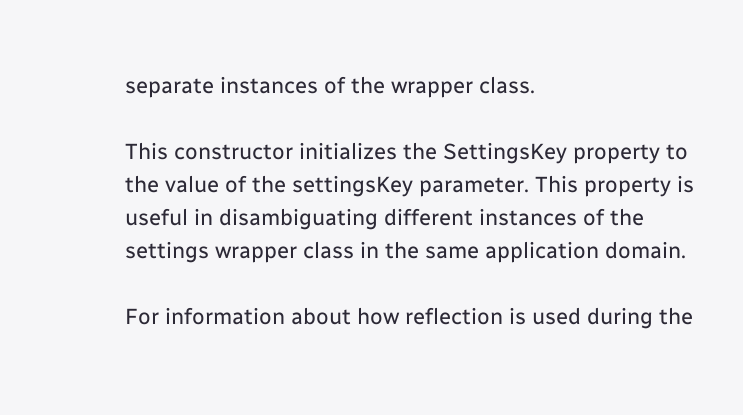separate instances of the wrapper class.

This constructor initializes the SettingsKey property to the value of the settingsKey parameter. This property is useful in disambiguating different instances of the settings wrapper class in the same application domain.

For information about how reflection is used during the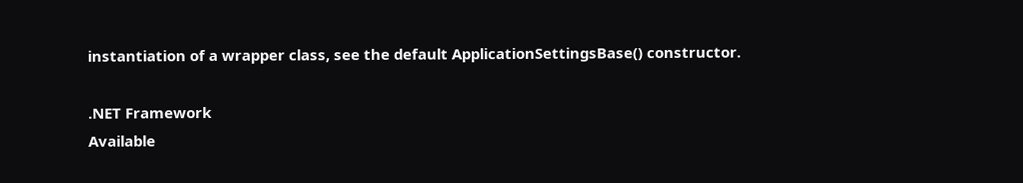instantiation of a wrapper class, see the default ApplicationSettingsBase() constructor.

.NET Framework
Available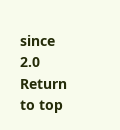since 2.0
Return to top